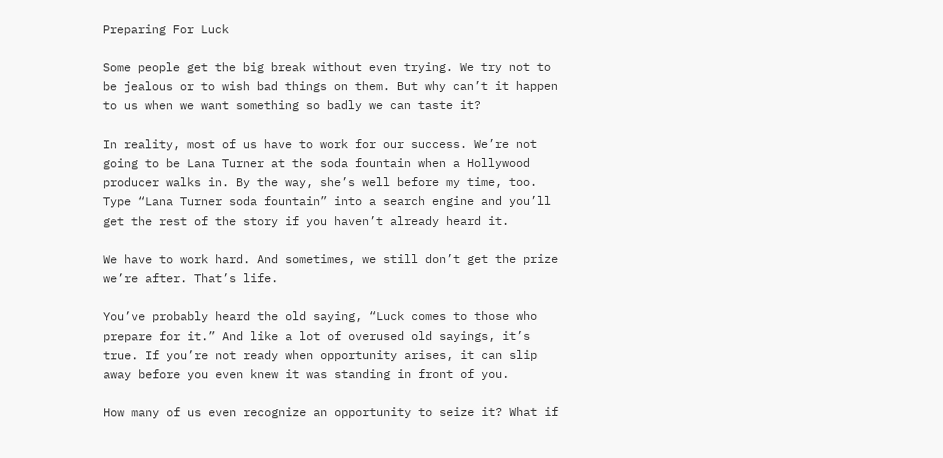Preparing For Luck

Some people get the big break without even trying. We try not to be jealous or to wish bad things on them. But why can’t it happen to us when we want something so badly we can taste it?

In reality, most of us have to work for our success. We’re not going to be Lana Turner at the soda fountain when a Hollywood producer walks in. By the way, she’s well before my time, too. Type “Lana Turner soda fountain” into a search engine and you’ll get the rest of the story if you haven’t already heard it.

We have to work hard. And sometimes, we still don’t get the prize we’re after. That’s life.

You’ve probably heard the old saying, “Luck comes to those who prepare for it.” And like a lot of overused old sayings, it’s true. If you’re not ready when opportunity arises, it can slip away before you even knew it was standing in front of you.

How many of us even recognize an opportunity to seize it? What if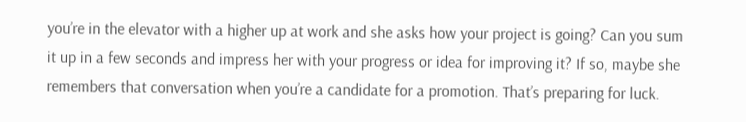you’re in the elevator with a higher up at work and she asks how your project is going? Can you sum it up in a few seconds and impress her with your progress or idea for improving it? If so, maybe she remembers that conversation when you’re a candidate for a promotion. That’s preparing for luck.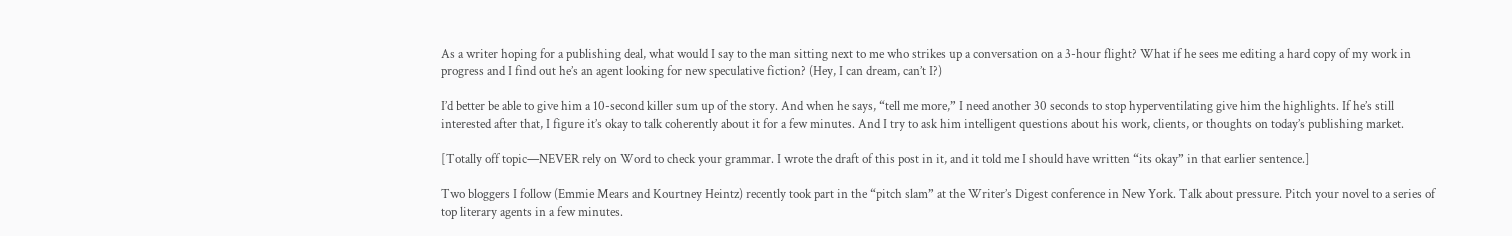As a writer hoping for a publishing deal, what would I say to the man sitting next to me who strikes up a conversation on a 3-hour flight? What if he sees me editing a hard copy of my work in progress and I find out he’s an agent looking for new speculative fiction? (Hey, I can dream, can’t I?)

I’d better be able to give him a 10-second killer sum up of the story. And when he says, “tell me more,” I need another 30 seconds to stop hyperventilating give him the highlights. If he’s still interested after that, I figure it’s okay to talk coherently about it for a few minutes. And I try to ask him intelligent questions about his work, clients, or thoughts on today’s publishing market.

[Totally off topic—NEVER rely on Word to check your grammar. I wrote the draft of this post in it, and it told me I should have written “its okay” in that earlier sentence.]

Two bloggers I follow (Emmie Mears and Kourtney Heintz) recently took part in the “pitch slam” at the Writer’s Digest conference in New York. Talk about pressure. Pitch your novel to a series of top literary agents in a few minutes.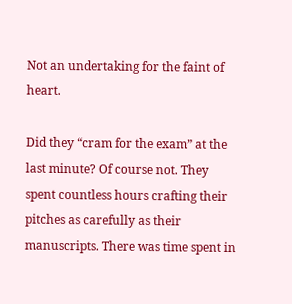Not an undertaking for the faint of heart.

Did they “cram for the exam” at the last minute? Of course not. They spent countless hours crafting their pitches as carefully as their manuscripts. There was time spent in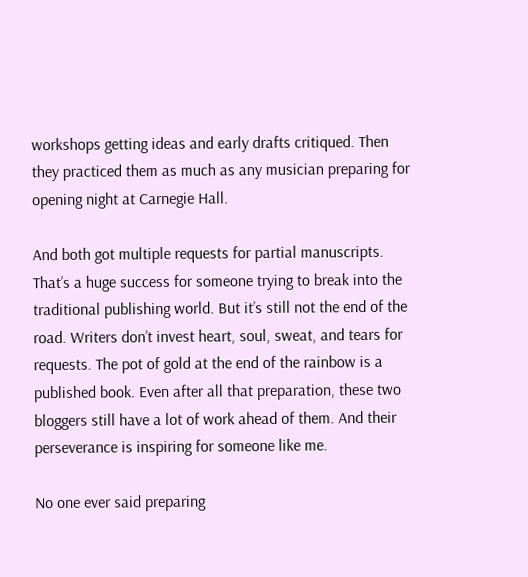workshops getting ideas and early drafts critiqued. Then they practiced them as much as any musician preparing for opening night at Carnegie Hall.

And both got multiple requests for partial manuscripts. That’s a huge success for someone trying to break into the traditional publishing world. But it’s still not the end of the road. Writers don’t invest heart, soul, sweat, and tears for requests. The pot of gold at the end of the rainbow is a published book. Even after all that preparation, these two bloggers still have a lot of work ahead of them. And their perseverance is inspiring for someone like me.

No one ever said preparing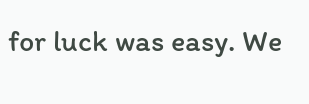for luck was easy. We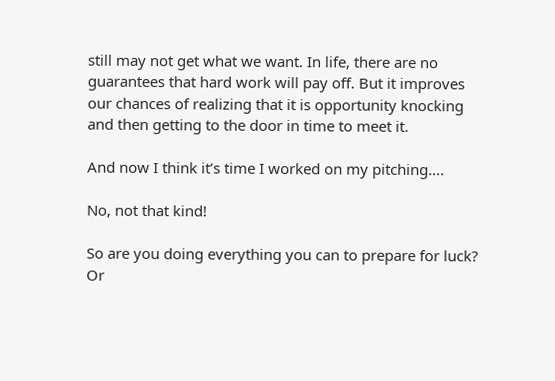still may not get what we want. In life, there are no guarantees that hard work will pay off. But it improves our chances of realizing that it is opportunity knocking and then getting to the door in time to meet it.

And now I think it’s time I worked on my pitching….

No, not that kind!

So are you doing everything you can to prepare for luck? Or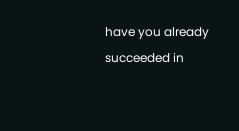have you already succeeded in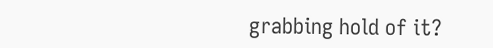grabbing hold of it?